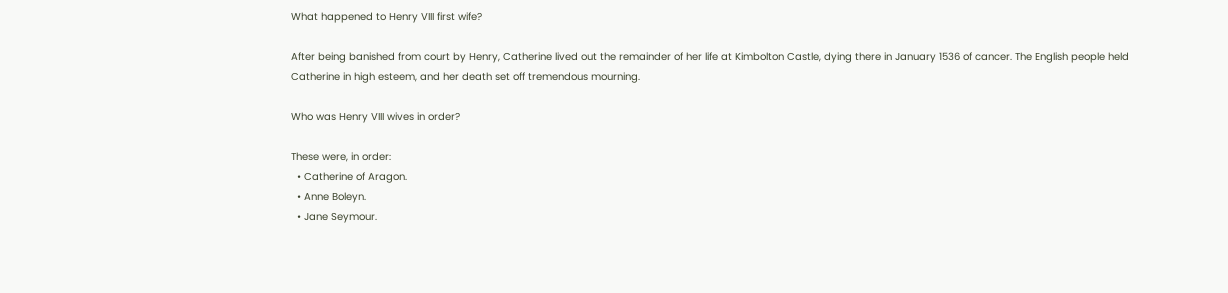What happened to Henry VIII first wife?

After being banished from court by Henry, Catherine lived out the remainder of her life at Kimbolton Castle, dying there in January 1536 of cancer. The English people held Catherine in high esteem, and her death set off tremendous mourning.

Who was Henry VIII wives in order?

These were, in order:
  • Catherine of Aragon.
  • Anne Boleyn.
  • Jane Seymour.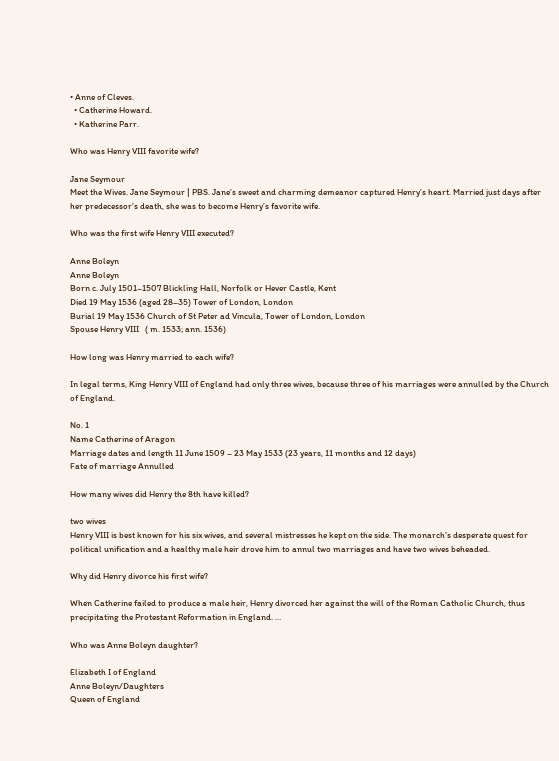• Anne of Cleves.
  • Catherine Howard.
  • Katherine Parr.

Who was Henry VIII favorite wife?

Jane Seymour
Meet the Wives. Jane Seymour | PBS. Jane’s sweet and charming demeanor captured Henry’s heart. Married just days after her predecessor’s death, she was to become Henry’s favorite wife.

Who was the first wife Henry VIII executed?

Anne Boleyn
Anne Boleyn
Born c. July 1501–1507 Blickling Hall, Norfolk or Hever Castle, Kent
Died 19 May 1536 (aged 28–35) Tower of London, London
Burial 19 May 1536 Church of St Peter ad Vincula, Tower of London, London
Spouse Henry VIII   ( m. 1533; ann. 1536)

How long was Henry married to each wife?

In legal terms, King Henry VIII of England had only three wives, because three of his marriages were annulled by the Church of England.

No. 1
Name Catherine of Aragon
Marriage dates and length 11 June 1509 – 23 May 1533 (23 years, 11 months and 12 days)
Fate of marriage Annulled

How many wives did Henry the 8th have killed?

two wives
Henry VIII is best known for his six wives, and several mistresses he kept on the side. The monarch’s desperate quest for political unification and a healthy male heir drove him to annul two marriages and have two wives beheaded.

Why did Henry divorce his first wife?

When Catherine failed to produce a male heir, Henry divorced her against the will of the Roman Catholic Church, thus precipitating the Protestant Reformation in England. …

Who was Anne Boleyn daughter?

Elizabeth I of England
Anne Boleyn/Daughters
Queen of England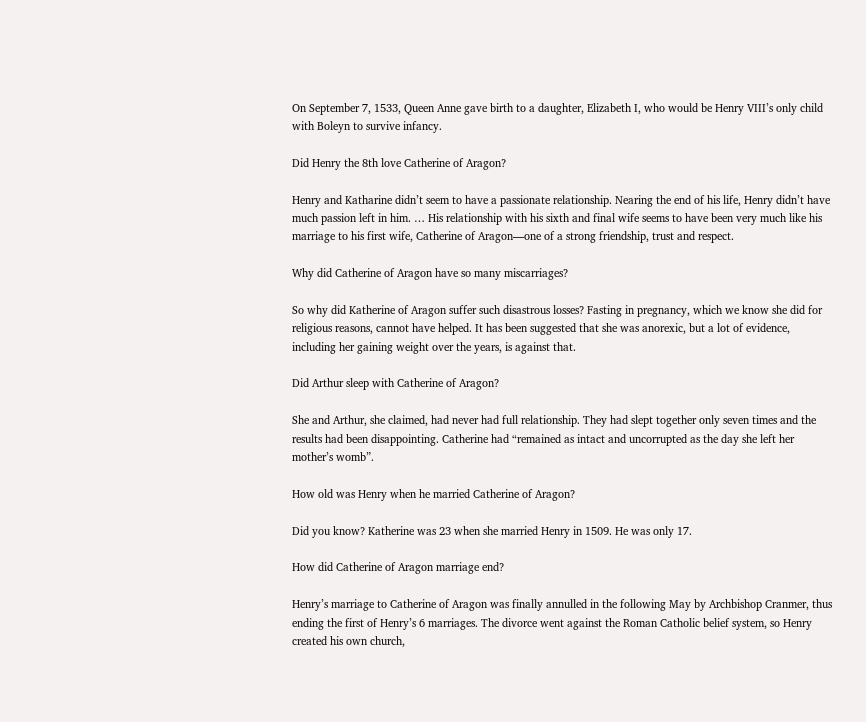On September 7, 1533, Queen Anne gave birth to a daughter, Elizabeth I, who would be Henry VIII’s only child with Boleyn to survive infancy.

Did Henry the 8th love Catherine of Aragon?

Henry and Katharine didn’t seem to have a passionate relationship. Nearing the end of his life, Henry didn’t have much passion left in him. … His relationship with his sixth and final wife seems to have been very much like his marriage to his first wife, Catherine of Aragon—one of a strong friendship, trust and respect.

Why did Catherine of Aragon have so many miscarriages?

So why did Katherine of Aragon suffer such disastrous losses? Fasting in pregnancy, which we know she did for religious reasons, cannot have helped. It has been suggested that she was anorexic, but a lot of evidence, including her gaining weight over the years, is against that.

Did Arthur sleep with Catherine of Aragon?

She and Arthur, she claimed, had never had full relationship. They had slept together only seven times and the results had been disappointing. Catherine had “remained as intact and uncorrupted as the day she left her mother’s womb”.

How old was Henry when he married Catherine of Aragon?

Did you know? Katherine was 23 when she married Henry in 1509. He was only 17.

How did Catherine of Aragon marriage end?

Henry’s marriage to Catherine of Aragon was finally annulled in the following May by Archbishop Cranmer, thus ending the first of Henry’s 6 marriages. The divorce went against the Roman Catholic belief system, so Henry created his own church,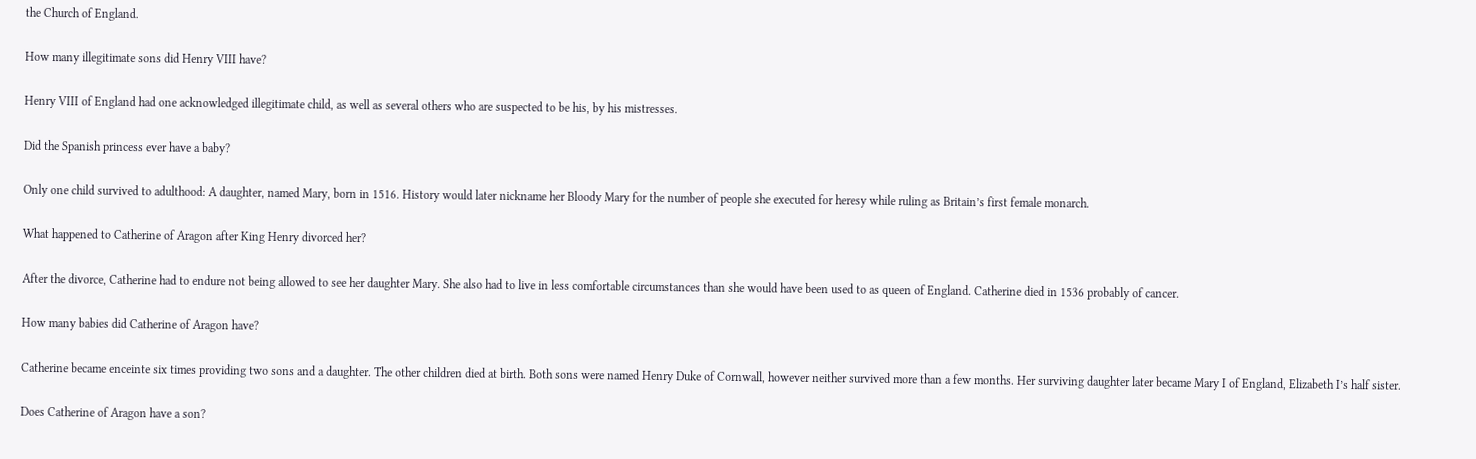the Church of England.

How many illegitimate sons did Henry VIII have?

Henry VIII of England had one acknowledged illegitimate child, as well as several others who are suspected to be his, by his mistresses.

Did the Spanish princess ever have a baby?

Only one child survived to adulthood: A daughter, named Mary, born in 1516. History would later nickname her Bloody Mary for the number of people she executed for heresy while ruling as Britain’s first female monarch.

What happened to Catherine of Aragon after King Henry divorced her?

After the divorce, Catherine had to endure not being allowed to see her daughter Mary. She also had to live in less comfortable circumstances than she would have been used to as queen of England. Catherine died in 1536 probably of cancer.

How many babies did Catherine of Aragon have?

Catherine became enceinte six times providing two sons and a daughter. The other children died at birth. Both sons were named Henry Duke of Cornwall, however neither survived more than a few months. Her surviving daughter later became Mary I of England, Elizabeth I’s half sister.

Does Catherine of Aragon have a son?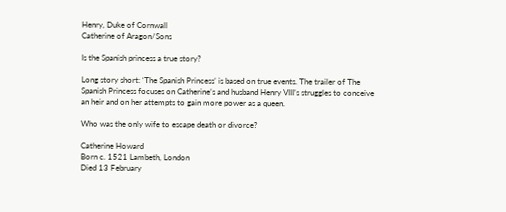Henry, Duke of Cornwall
Catherine of Aragon/Sons

Is the Spanish princess a true story?

Long story short: ‘The Spanish Princess’ is based on true events. The trailer of The Spanish Princess focuses on Catherine’s and husband Henry VIII’s struggles to conceive an heir and on her attempts to gain more power as a queen.

Who was the only wife to escape death or divorce?

Catherine Howard
Born c. 1521 Lambeth, London
Died 13 February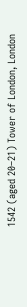1542 (aged 20–21) Tower of London, London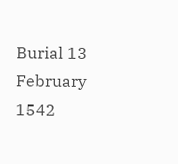Burial 13 February 1542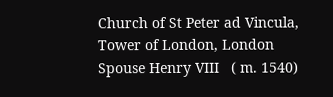Church of St Peter ad Vincula, Tower of London, London
Spouse Henry VIII   ( m. 1540)